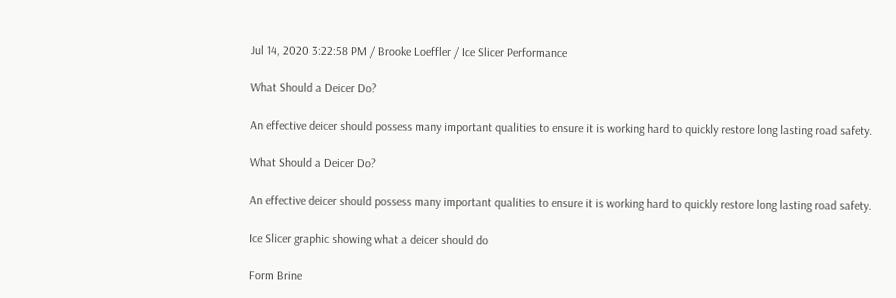Jul 14, 2020 3:22:58 PM / Brooke Loeffler / Ice Slicer Performance

What Should a Deicer Do?

An effective deicer should possess many important qualities to ensure it is working hard to quickly restore long lasting road safety.

What Should a Deicer Do?

An effective deicer should possess many important qualities to ensure it is working hard to quickly restore long lasting road safety.

Ice Slicer graphic showing what a deicer should do

Form Brine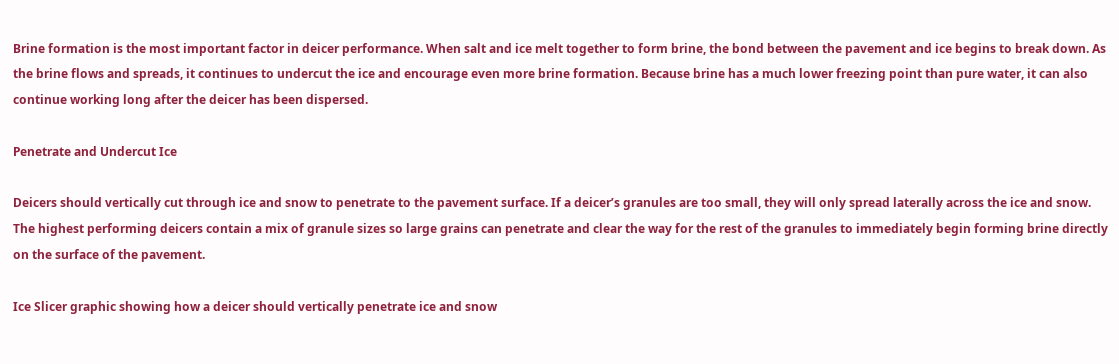Brine formation is the most important factor in deicer performance. When salt and ice melt together to form brine, the bond between the pavement and ice begins to break down. As the brine flows and spreads, it continues to undercut the ice and encourage even more brine formation. Because brine has a much lower freezing point than pure water, it can also continue working long after the deicer has been dispersed.

Penetrate and Undercut Ice

Deicers should vertically cut through ice and snow to penetrate to the pavement surface. If a deicer’s granules are too small, they will only spread laterally across the ice and snow. The highest performing deicers contain a mix of granule sizes so large grains can penetrate and clear the way for the rest of the granules to immediately begin forming brine directly on the surface of the pavement.

Ice Slicer graphic showing how a deicer should vertically penetrate ice and snow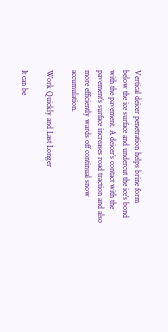Vertical deicer penetration helps brine form below the ice surface and undercut the ice’s bond with the pavement. A deicer’s contact with the pavement’s surface increases road traction and also more efficiently wards off continual snow accumulation.

Work Quickly and Last Longer

It can be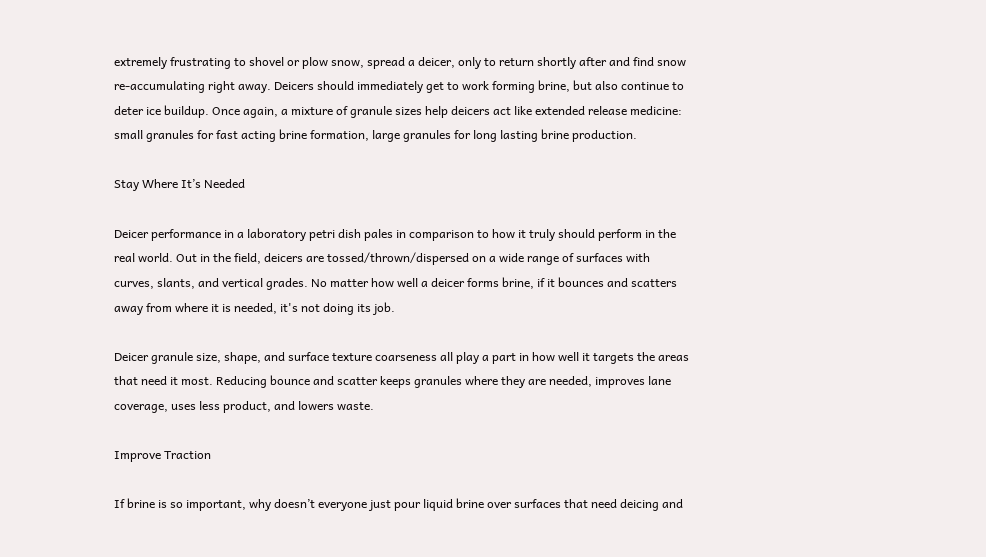extremely frustrating to shovel or plow snow, spread a deicer, only to return shortly after and find snow re-accumulating right away. Deicers should immediately get to work forming brine, but also continue to deter ice buildup. Once again, a mixture of granule sizes help deicers act like extended release medicine: small granules for fast acting brine formation, large granules for long lasting brine production.

Stay Where It’s Needed

Deicer performance in a laboratory petri dish pales in comparison to how it truly should perform in the real world. Out in the field, deicers are tossed/thrown/dispersed on a wide range of surfaces with curves, slants, and vertical grades. No matter how well a deicer forms brine, if it bounces and scatters away from where it is needed, it's not doing its job.

Deicer granule size, shape, and surface texture coarseness all play a part in how well it targets the areas that need it most. Reducing bounce and scatter keeps granules where they are needed, improves lane coverage, uses less product, and lowers waste.

Improve Traction

If brine is so important, why doesn’t everyone just pour liquid brine over surfaces that need deicing and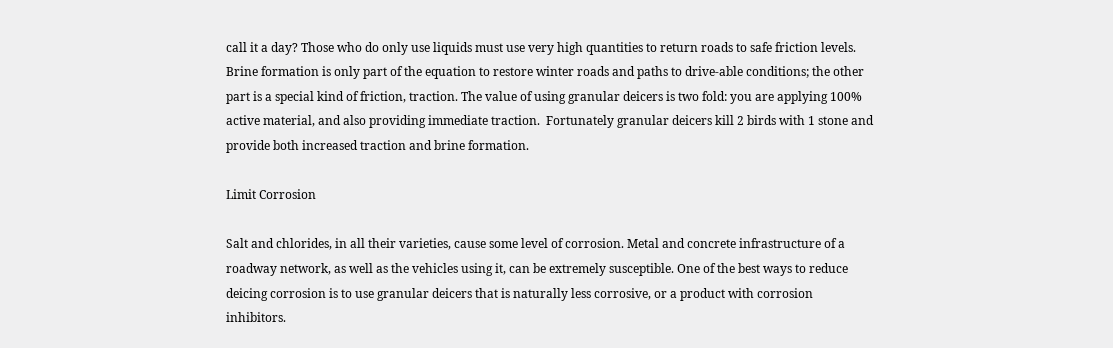call it a day? Those who do only use liquids must use very high quantities to return roads to safe friction levels. Brine formation is only part of the equation to restore winter roads and paths to drive-able conditions; the other part is a special kind of friction, traction. The value of using granular deicers is two fold: you are applying 100% active material, and also providing immediate traction.  Fortunately granular deicers kill 2 birds with 1 stone and provide both increased traction and brine formation.

Limit Corrosion

Salt and chlorides, in all their varieties, cause some level of corrosion. Metal and concrete infrastructure of a roadway network, as well as the vehicles using it, can be extremely susceptible. One of the best ways to reduce deicing corrosion is to use granular deicers that is naturally less corrosive, or a product with corrosion inhibitors.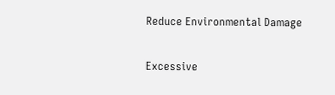Reduce Environmental Damage

Excessive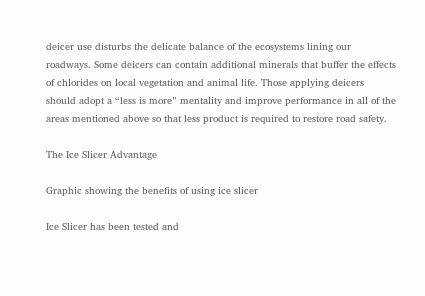deicer use disturbs the delicate balance of the ecosystems lining our roadways. Some deicers can contain additional minerals that buffer the effects of chlorides on local vegetation and animal life. Those applying deicers should adopt a “less is more” mentality and improve performance in all of the areas mentioned above so that less product is required to restore road safety.

The Ice Slicer Advantage

Graphic showing the benefits of using ice slicer

Ice Slicer has been tested and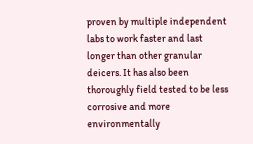proven by multiple independent labs to work faster and last longer than other granular deicers. It has also been thoroughly field tested to be less corrosive and more environmentally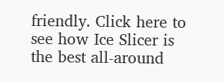friendly. Click here to see how Ice Slicer is the best all-around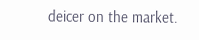deicer on the market.